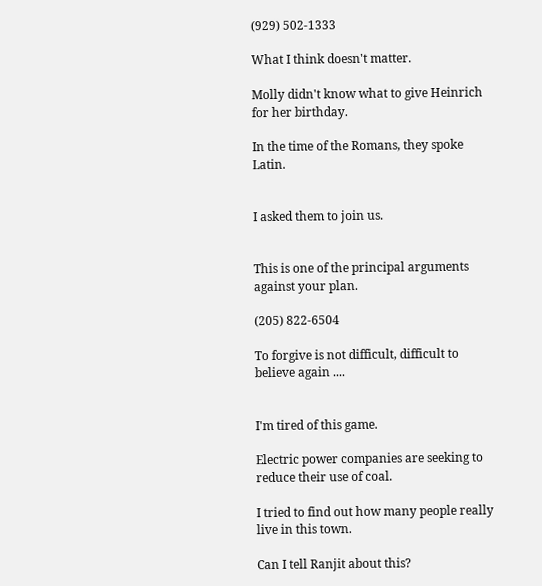(929) 502-1333

What I think doesn't matter.

Molly didn't know what to give Heinrich for her birthday.

In the time of the Romans, they spoke Latin.


I asked them to join us.


This is one of the principal arguments against your plan.

(205) 822-6504

To forgive is not difficult, difficult to believe again ....


I'm tired of this game.

Electric power companies are seeking to reduce their use of coal.

I tried to find out how many people really live in this town.

Can I tell Ranjit about this?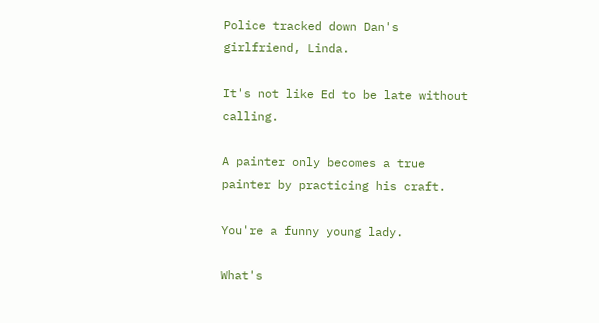Police tracked down Dan's girlfriend, Linda.

It's not like Ed to be late without calling.

A painter only becomes a true painter by practicing his craft.

You're a funny young lady.

What's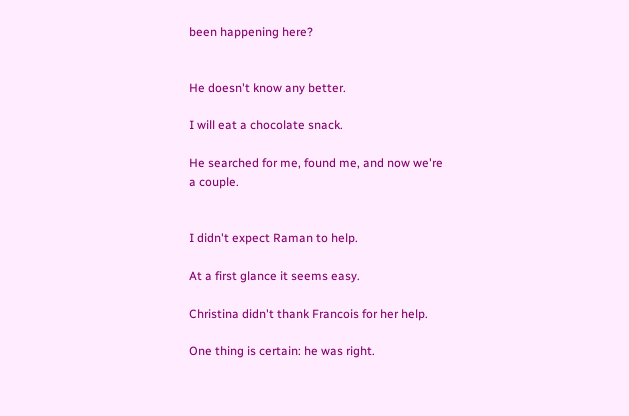been happening here?


He doesn't know any better.

I will eat a chocolate snack.

He searched for me, found me, and now we're a couple.


I didn't expect Raman to help.

At a first glance it seems easy.

Christina didn't thank Francois for her help.

One thing is certain: he was right.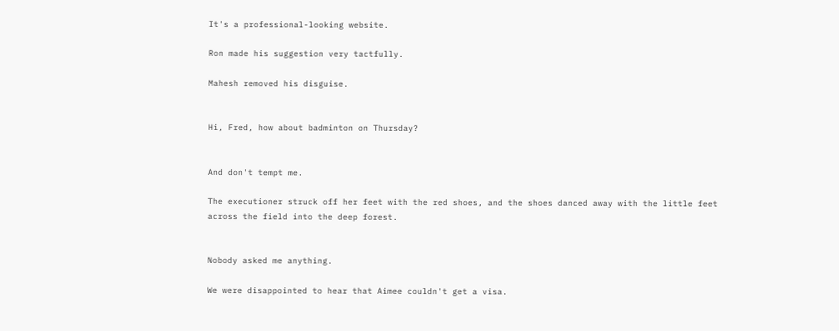It's a professional-looking website.

Ron made his suggestion very tactfully.

Mahesh removed his disguise.


Hi, Fred, how about badminton on Thursday?


And don't tempt me.

The executioner struck off her feet with the red shoes, and the shoes danced away with the little feet across the field into the deep forest.


Nobody asked me anything.

We were disappointed to hear that Aimee couldn't get a visa.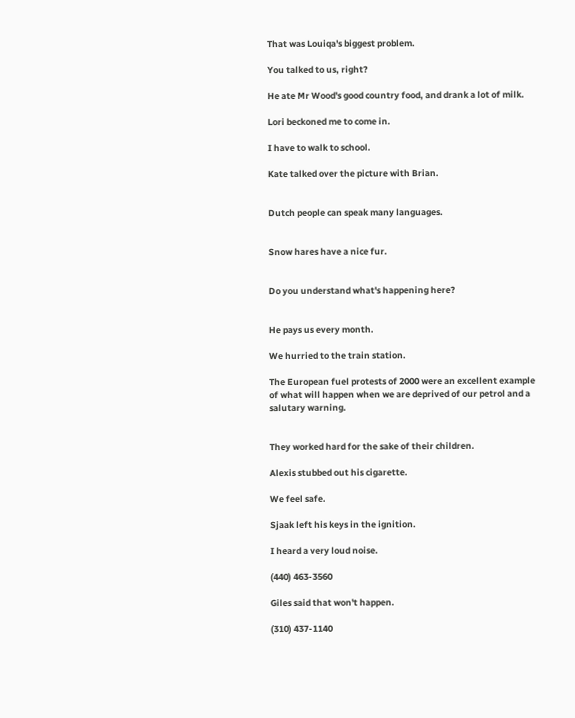That was Louiqa's biggest problem.

You talked to us, right?

He ate Mr Wood's good country food, and drank a lot of milk.

Lori beckoned me to come in.

I have to walk to school.

Kate talked over the picture with Brian.


Dutch people can speak many languages.


Snow hares have a nice fur.


Do you understand what's happening here?


He pays us every month.

We hurried to the train station.

The European fuel protests of 2000 were an excellent example of what will happen when we are deprived of our petrol and a salutary warning.


They worked hard for the sake of their children.

Alexis stubbed out his cigarette.

We feel safe.

Sjaak left his keys in the ignition.

I heard a very loud noise.

(440) 463-3560

Giles said that won't happen.

(310) 437-1140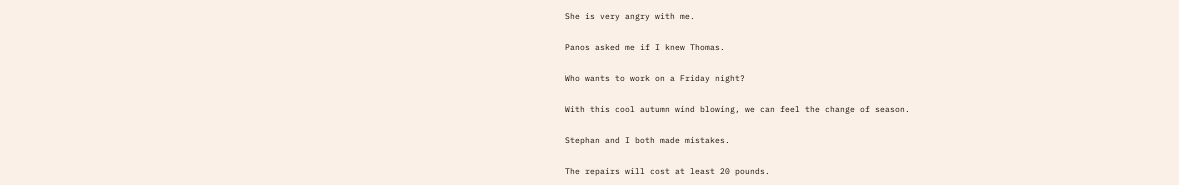She is very angry with me.

Panos asked me if I knew Thomas.

Who wants to work on a Friday night?

With this cool autumn wind blowing, we can feel the change of season.

Stephan and I both made mistakes.

The repairs will cost at least 20 pounds.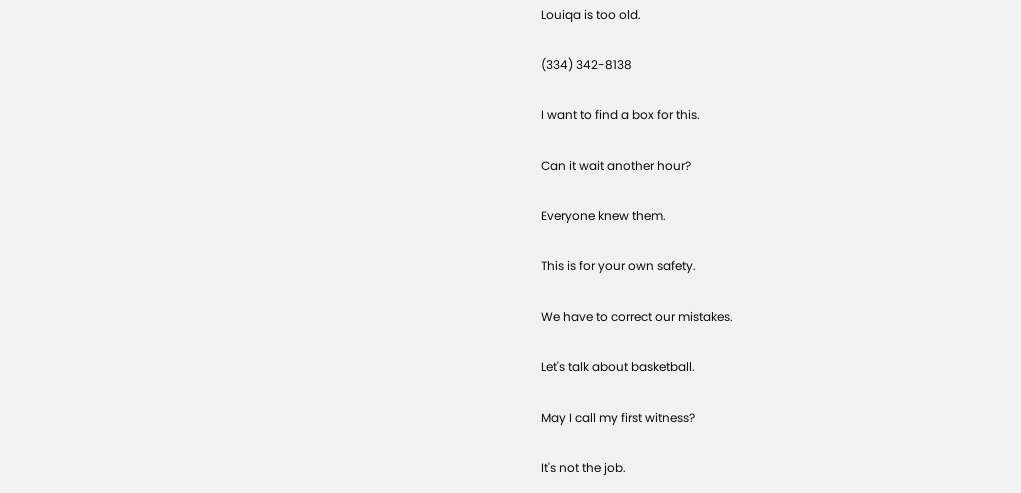Louiqa is too old.

(334) 342-8138

I want to find a box for this.

Can it wait another hour?

Everyone knew them.

This is for your own safety.

We have to correct our mistakes.

Let's talk about basketball.

May I call my first witness?

It's not the job.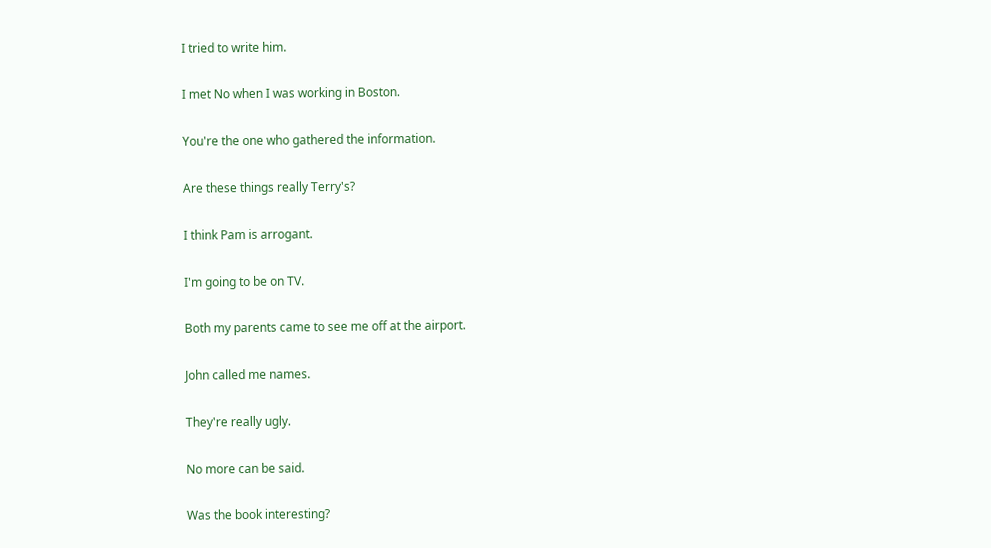I tried to write him.

I met No when I was working in Boston.

You're the one who gathered the information.

Are these things really Terry's?

I think Pam is arrogant.

I'm going to be on TV.

Both my parents came to see me off at the airport.

John called me names.

They're really ugly.

No more can be said.

Was the book interesting?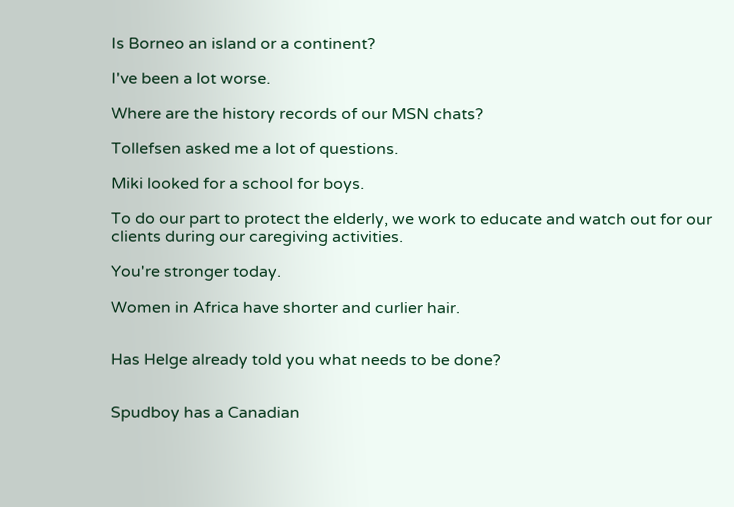Is Borneo an island or a continent?

I've been a lot worse.

Where are the history records of our MSN chats?

Tollefsen asked me a lot of questions.

Miki looked for a school for boys.

To do our part to protect the elderly, we work to educate and watch out for our clients during our caregiving activities.

You're stronger today.

Women in Africa have shorter and curlier hair.


Has Helge already told you what needs to be done?


Spudboy has a Canadian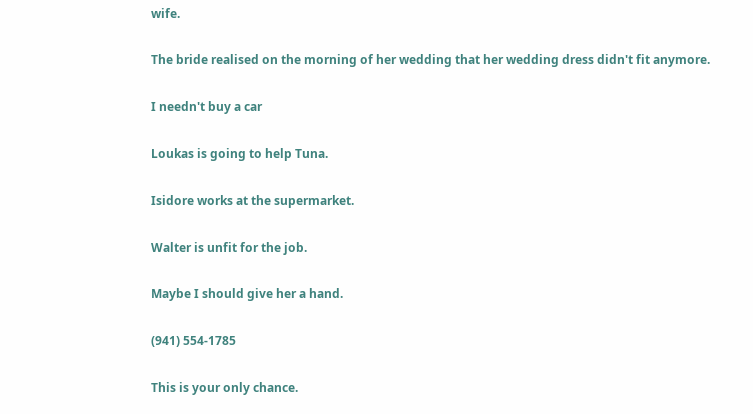wife.

The bride realised on the morning of her wedding that her wedding dress didn't fit anymore.

I needn't buy a car

Loukas is going to help Tuna.

Isidore works at the supermarket.

Walter is unfit for the job.

Maybe I should give her a hand.

(941) 554-1785

This is your only chance.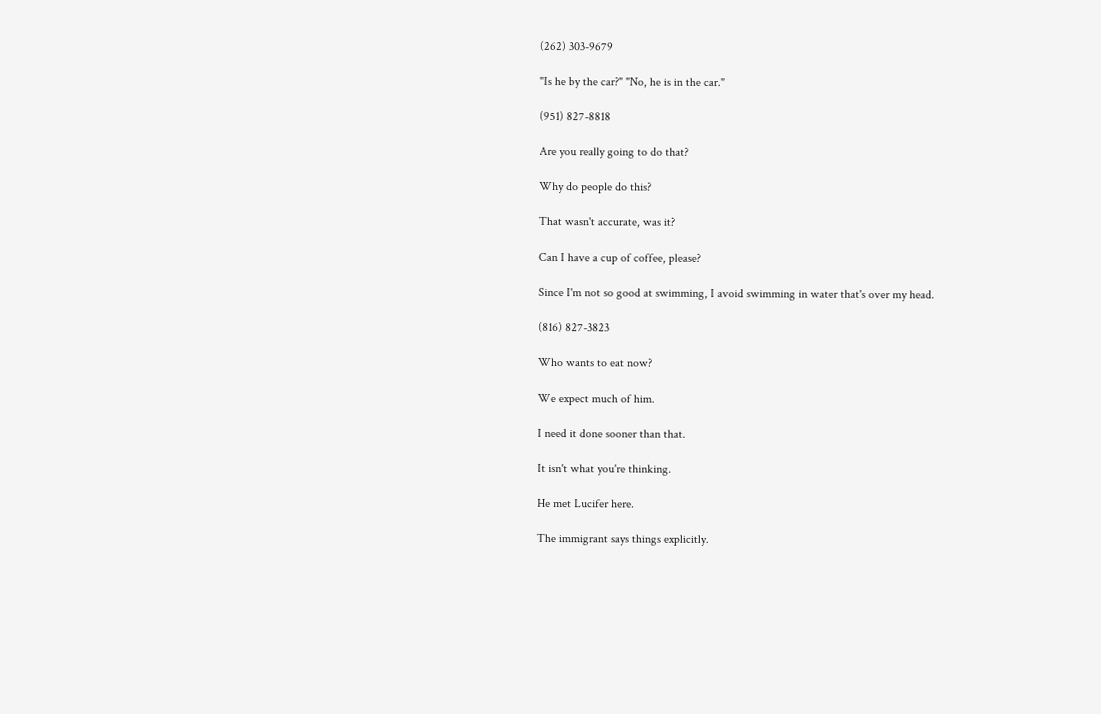(262) 303-9679

"Is he by the car?" "No, he is in the car."

(951) 827-8818

Are you really going to do that?

Why do people do this?

That wasn't accurate, was it?

Can I have a cup of coffee, please?

Since I'm not so good at swimming, I avoid swimming in water that's over my head.

(816) 827-3823

Who wants to eat now?

We expect much of him.

I need it done sooner than that.

It isn't what you're thinking.

He met Lucifer here.

The immigrant says things explicitly.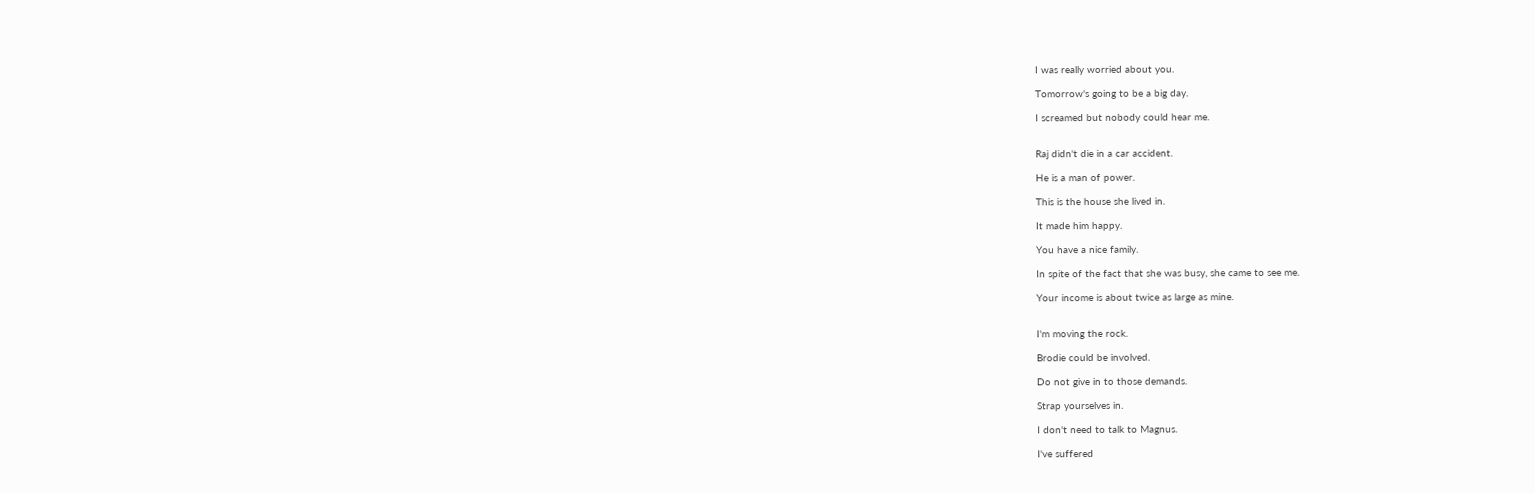I was really worried about you.

Tomorrow's going to be a big day.

I screamed but nobody could hear me.


Raj didn't die in a car accident.

He is a man of power.

This is the house she lived in.

It made him happy.

You have a nice family.

In spite of the fact that she was busy, she came to see me.

Your income is about twice as large as mine.


I'm moving the rock.

Brodie could be involved.

Do not give in to those demands.

Strap yourselves in.

I don't need to talk to Magnus.

I've suffered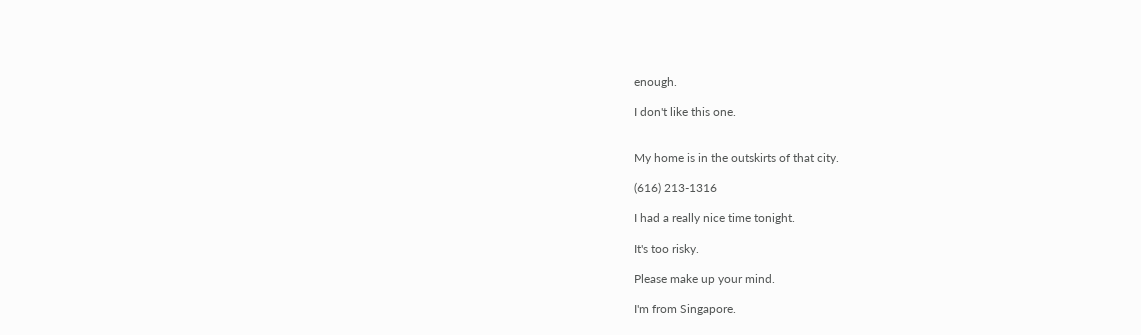enough.

I don't like this one.


My home is in the outskirts of that city.

(616) 213-1316

I had a really nice time tonight.

It's too risky.

Please make up your mind.

I'm from Singapore.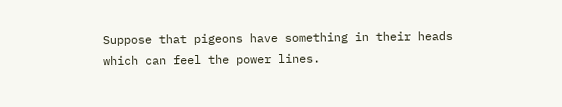Suppose that pigeons have something in their heads which can feel the power lines.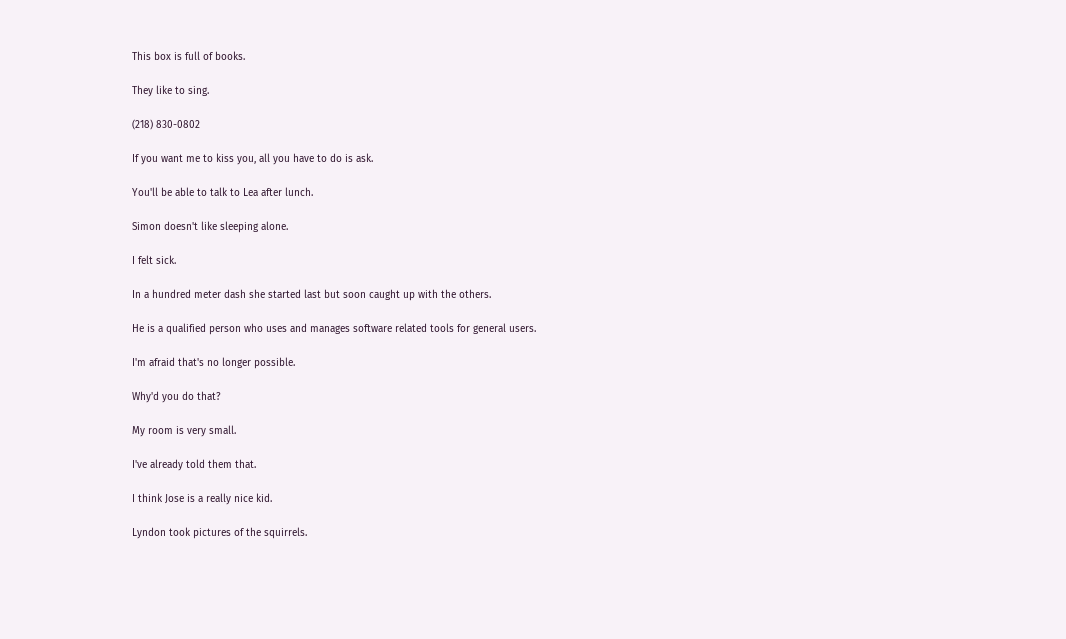This box is full of books.

They like to sing.

(218) 830-0802

If you want me to kiss you, all you have to do is ask.

You'll be able to talk to Lea after lunch.

Simon doesn't like sleeping alone.

I felt sick.

In a hundred meter dash she started last but soon caught up with the others.

He is a qualified person who uses and manages software related tools for general users.

I'm afraid that's no longer possible.

Why'd you do that?

My room is very small.

I've already told them that.

I think Jose is a really nice kid.

Lyndon took pictures of the squirrels.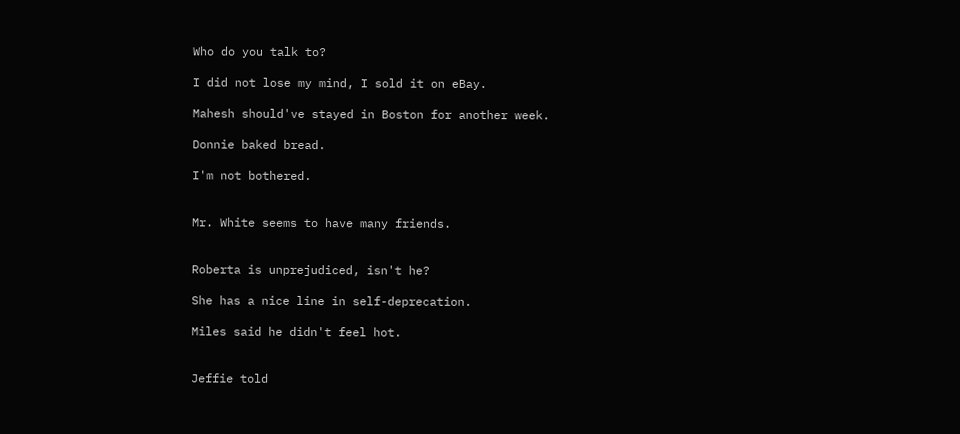Who do you talk to?

I did not lose my mind, I sold it on eBay.

Mahesh should've stayed in Boston for another week.

Donnie baked bread.

I'm not bothered.


Mr. White seems to have many friends.


Roberta is unprejudiced, isn't he?

She has a nice line in self-deprecation.

Miles said he didn't feel hot.


Jeffie told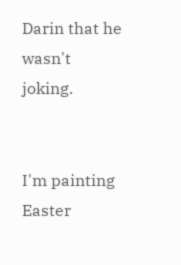Darin that he wasn't joking.


I'm painting Easter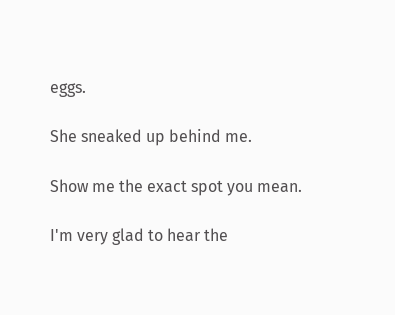eggs.

She sneaked up behind me.

Show me the exact spot you mean.

I'm very glad to hear the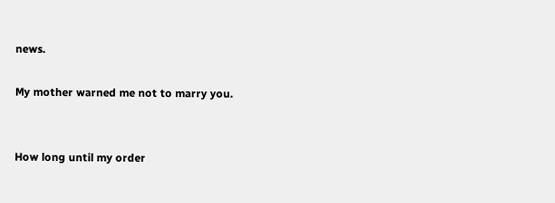news.

My mother warned me not to marry you.


How long until my order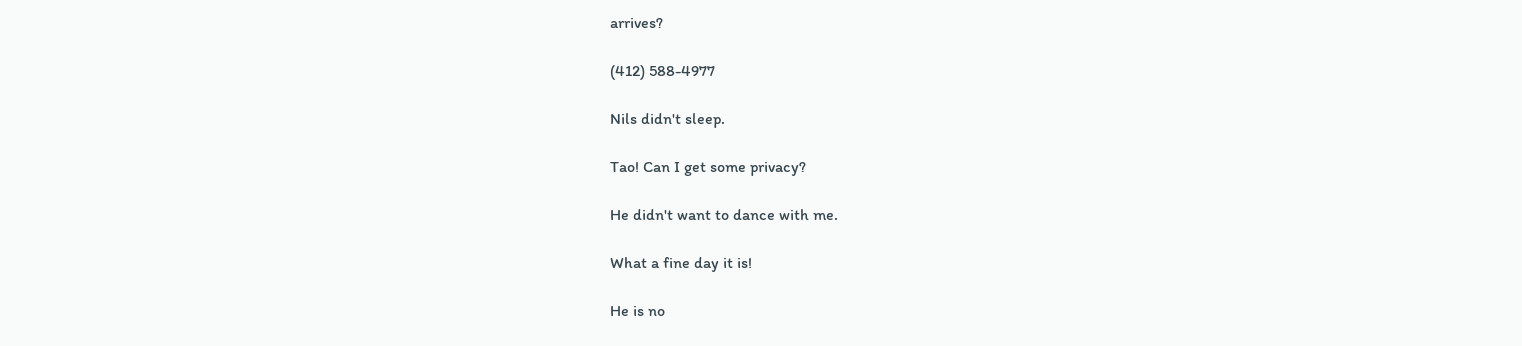arrives?

(412) 588-4977

Nils didn't sleep.

Tao! Can I get some privacy?

He didn't want to dance with me.

What a fine day it is!

He is no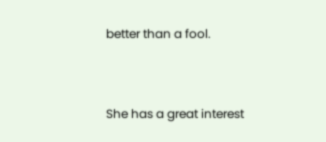better than a fool.


She has a great interest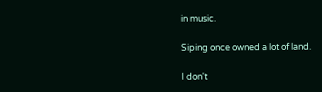in music.

Siping once owned a lot of land.

I don't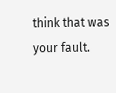think that was your fault.